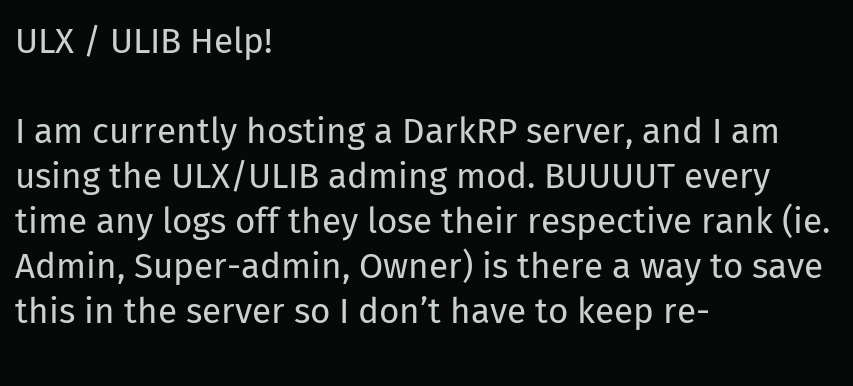ULX / ULIB Help!

I am currently hosting a DarkRP server, and I am using the ULX/ULIB adming mod. BUUUUT every time any logs off they lose their respective rank (ie. Admin, Super-admin, Owner) is there a way to save this in the server so I don’t have to keep re-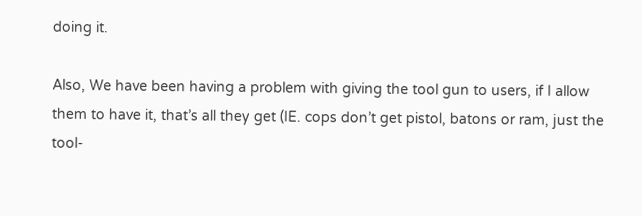doing it.

Also, We have been having a problem with giving the tool gun to users, if I allow them to have it, that’s all they get (IE. cops don’t get pistol, batons or ram, just the tool-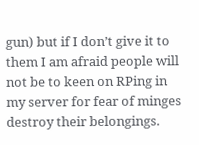gun) but if I don’t give it to them I am afraid people will not be to keen on RPing in my server for fear of minges destroy their belongings.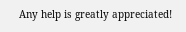Any help is greatly appreciated!